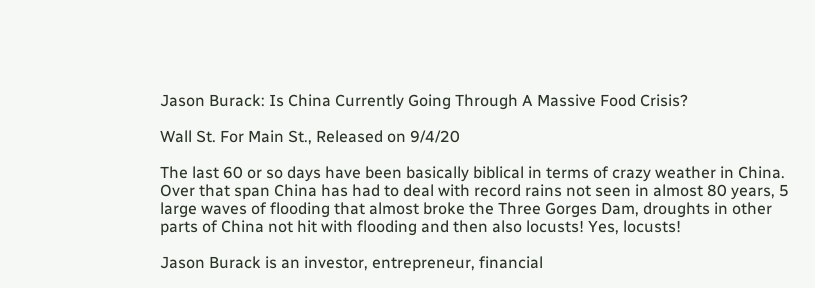Jason Burack: Is China Currently Going Through A Massive Food Crisis?

Wall St. For Main St., Released on 9/4/20

The last 60 or so days have been basically biblical in terms of crazy weather in China. Over that span China has had to deal with record rains not seen in almost 80 years, 5 large waves of flooding that almost broke the Three Gorges Dam, droughts in other parts of China not hit with flooding and then also locusts! Yes, locusts!

Jason Burack is an investor, entrepreneur, financial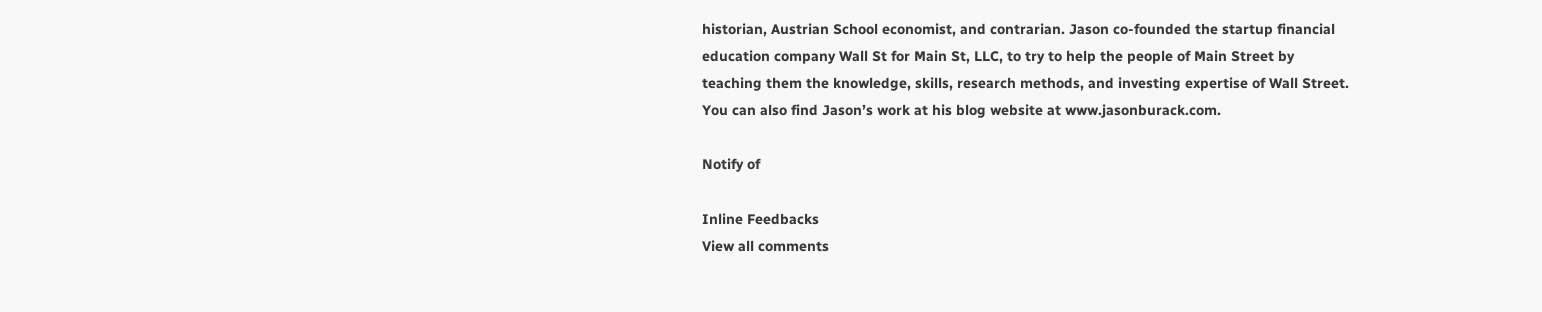historian, Austrian School economist, and contrarian. Jason co-founded the startup financial education company Wall St for Main St, LLC, to try to help the people of Main Street by teaching them the knowledge, skills, research methods, and investing expertise of Wall Street. You can also find Jason’s work at his blog website at www.jasonburack.com.

Notify of

Inline Feedbacks
View all comments